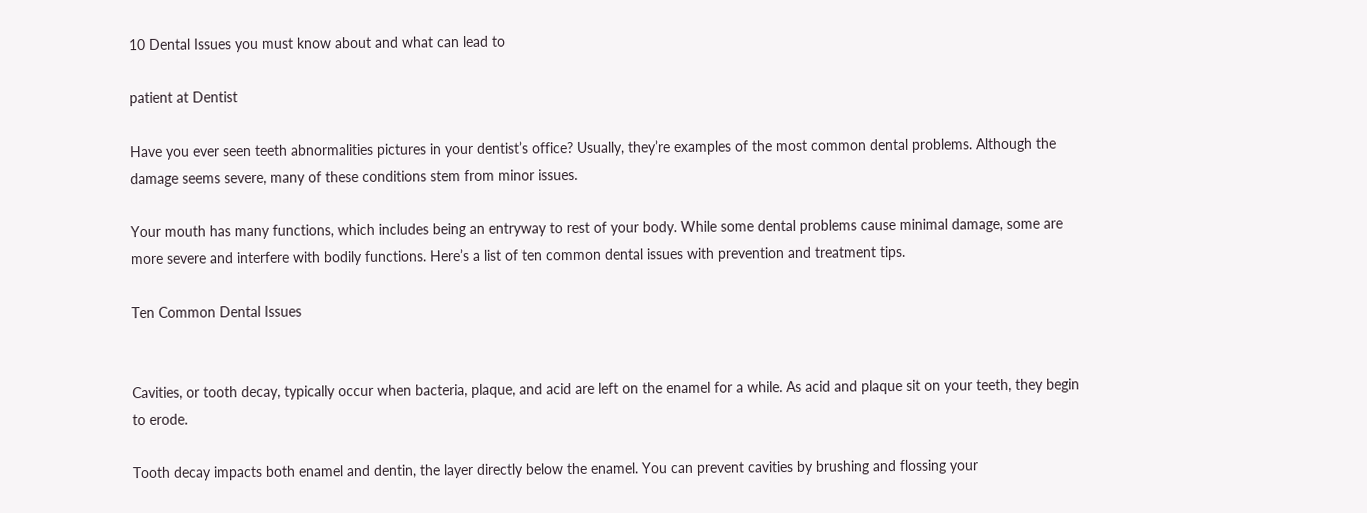10 Dental Issues you must know about and what can lead to

patient at Dentist

Have you ever seen teeth abnormalities pictures in your dentist’s office? Usually, they’re examples of the most common dental problems. Although the damage seems severe, many of these conditions stem from minor issues.

Your mouth has many functions, which includes being an entryway to rest of your body. While some dental problems cause minimal damage, some are more severe and interfere with bodily functions. Here’s a list of ten common dental issues with prevention and treatment tips.

Ten Common Dental Issues


Cavities, or tooth decay, typically occur when bacteria, plaque, and acid are left on the enamel for a while. As acid and plaque sit on your teeth, they begin to erode.

Tooth decay impacts both enamel and dentin, the layer directly below the enamel. You can prevent cavities by brushing and flossing your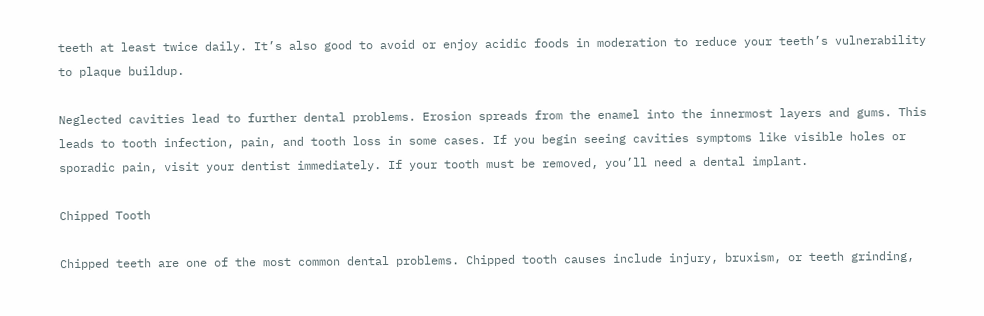teeth at least twice daily. It’s also good to avoid or enjoy acidic foods in moderation to reduce your teeth’s vulnerability to plaque buildup.

Neglected cavities lead to further dental problems. Erosion spreads from the enamel into the innermost layers and gums. This leads to tooth infection, pain, and tooth loss in some cases. If you begin seeing cavities symptoms like visible holes or sporadic pain, visit your dentist immediately. If your tooth must be removed, you’ll need a dental implant.

Chipped Tooth

Chipped teeth are one of the most common dental problems. Chipped tooth causes include injury, bruxism, or teeth grinding,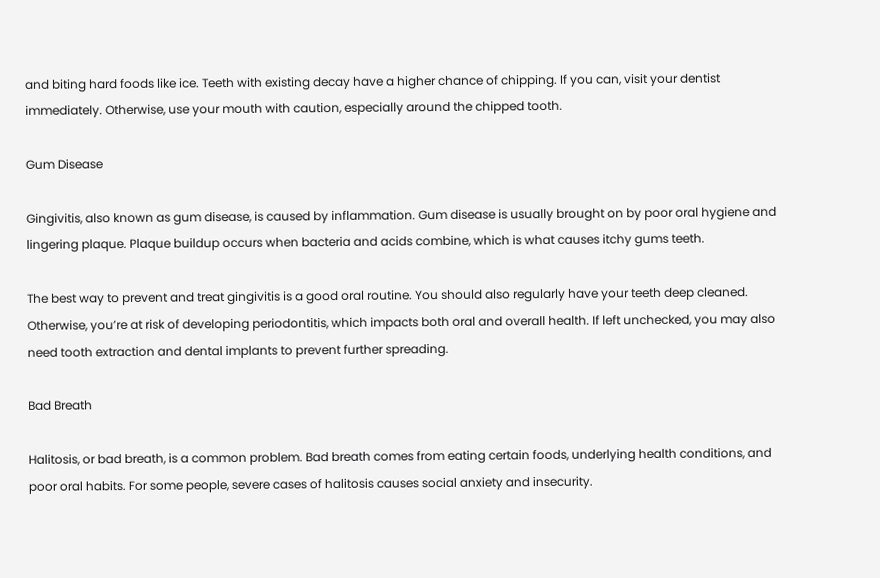and biting hard foods like ice. Teeth with existing decay have a higher chance of chipping. If you can, visit your dentist immediately. Otherwise, use your mouth with caution, especially around the chipped tooth.

Gum Disease

Gingivitis, also known as gum disease, is caused by inflammation. Gum disease is usually brought on by poor oral hygiene and lingering plaque. Plaque buildup occurs when bacteria and acids combine, which is what causes itchy gums teeth.

The best way to prevent and treat gingivitis is a good oral routine. You should also regularly have your teeth deep cleaned. Otherwise, you’re at risk of developing periodontitis, which impacts both oral and overall health. If left unchecked, you may also need tooth extraction and dental implants to prevent further spreading.

Bad Breath

Halitosis, or bad breath, is a common problem. Bad breath comes from eating certain foods, underlying health conditions, and poor oral habits. For some people, severe cases of halitosis causes social anxiety and insecurity.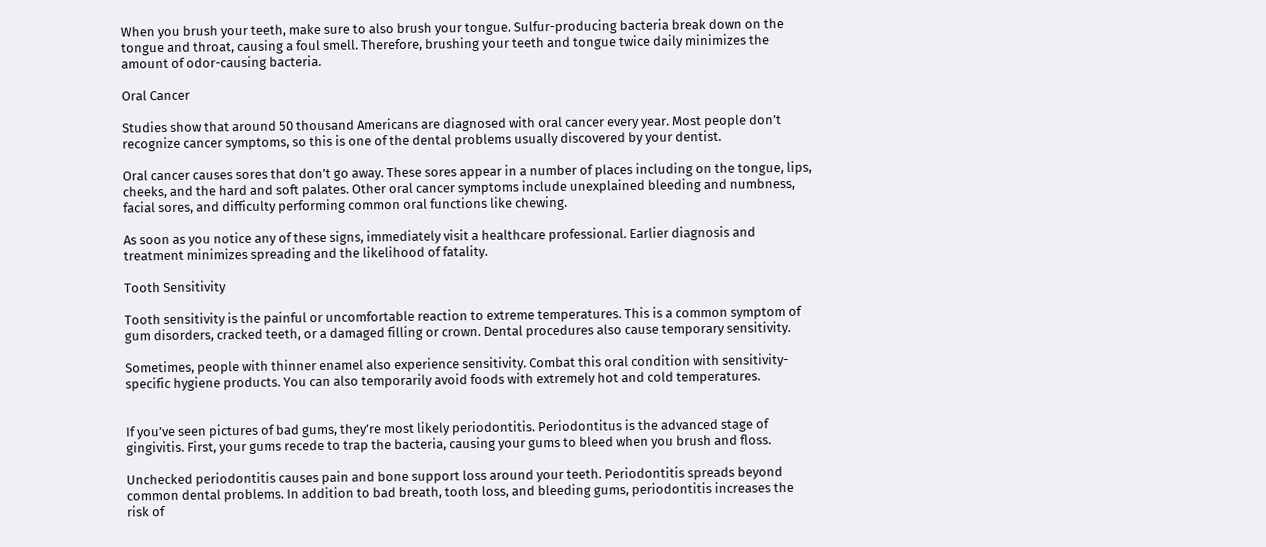When you brush your teeth, make sure to also brush your tongue. Sulfur-producing bacteria break down on the tongue and throat, causing a foul smell. Therefore, brushing your teeth and tongue twice daily minimizes the amount of odor-causing bacteria.

Oral Cancer

Studies show that around 50 thousand Americans are diagnosed with oral cancer every year. Most people don’t recognize cancer symptoms, so this is one of the dental problems usually discovered by your dentist.

Oral cancer causes sores that don’t go away. These sores appear in a number of places including on the tongue, lips, cheeks, and the hard and soft palates. Other oral cancer symptoms include unexplained bleeding and numbness, facial sores, and difficulty performing common oral functions like chewing.

As soon as you notice any of these signs, immediately visit a healthcare professional. Earlier diagnosis and treatment minimizes spreading and the likelihood of fatality.

Tooth Sensitivity

Tooth sensitivity is the painful or uncomfortable reaction to extreme temperatures. This is a common symptom of gum disorders, cracked teeth, or a damaged filling or crown. Dental procedures also cause temporary sensitivity.

Sometimes, people with thinner enamel also experience sensitivity. Combat this oral condition with sensitivity-specific hygiene products. You can also temporarily avoid foods with extremely hot and cold temperatures.


If you’ve seen pictures of bad gums, they’re most likely periodontitis. Periodontitus is the advanced stage of gingivitis. First, your gums recede to trap the bacteria, causing your gums to bleed when you brush and floss.

Unchecked periodontitis causes pain and bone support loss around your teeth. Periodontitis spreads beyond common dental problems. In addition to bad breath, tooth loss, and bleeding gums, periodontitis increases the risk of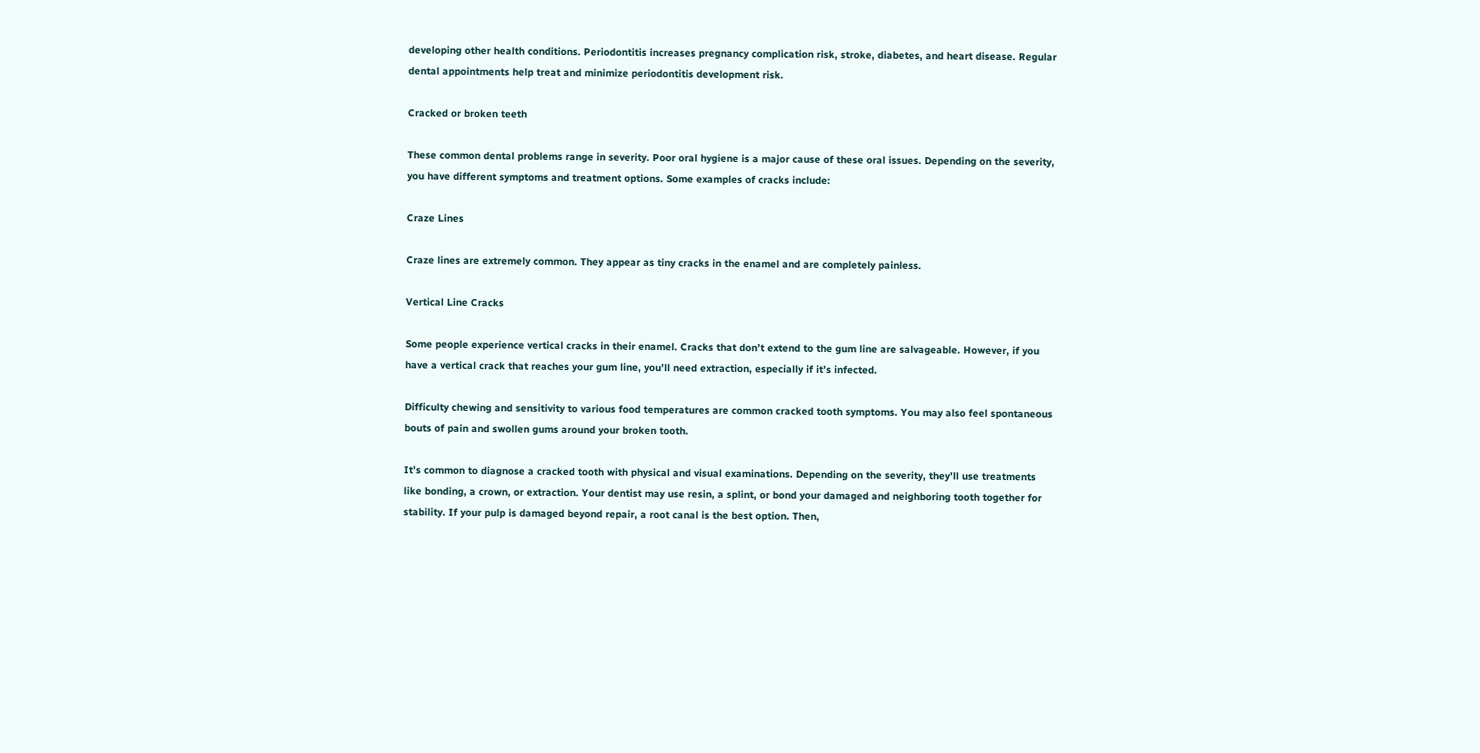developing other health conditions. Periodontitis increases pregnancy complication risk, stroke, diabetes, and heart disease. Regular dental appointments help treat and minimize periodontitis development risk.

Cracked or broken teeth

These common dental problems range in severity. Poor oral hygiene is a major cause of these oral issues. Depending on the severity, you have different symptoms and treatment options. Some examples of cracks include:

Craze Lines

Craze lines are extremely common. They appear as tiny cracks in the enamel and are completely painless.

Vertical Line Cracks

Some people experience vertical cracks in their enamel. Cracks that don’t extend to the gum line are salvageable. However, if you have a vertical crack that reaches your gum line, you’ll need extraction, especially if it’s infected.

Difficulty chewing and sensitivity to various food temperatures are common cracked tooth symptoms. You may also feel spontaneous bouts of pain and swollen gums around your broken tooth.

It’s common to diagnose a cracked tooth with physical and visual examinations. Depending on the severity, they’ll use treatments like bonding, a crown, or extraction. Your dentist may use resin, a splint, or bond your damaged and neighboring tooth together for stability. If your pulp is damaged beyond repair, a root canal is the best option. Then,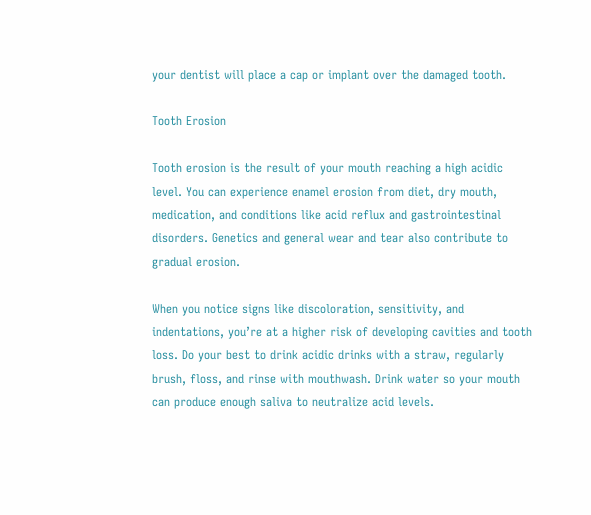your dentist will place a cap or implant over the damaged tooth.

Tooth Erosion

Tooth erosion is the result of your mouth reaching a high acidic level. You can experience enamel erosion from diet, dry mouth, medication, and conditions like acid reflux and gastrointestinal disorders. Genetics and general wear and tear also contribute to gradual erosion.

When you notice signs like discoloration, sensitivity, and indentations, you’re at a higher risk of developing cavities and tooth loss. Do your best to drink acidic drinks with a straw, regularly brush, floss, and rinse with mouthwash. Drink water so your mouth can produce enough saliva to neutralize acid levels.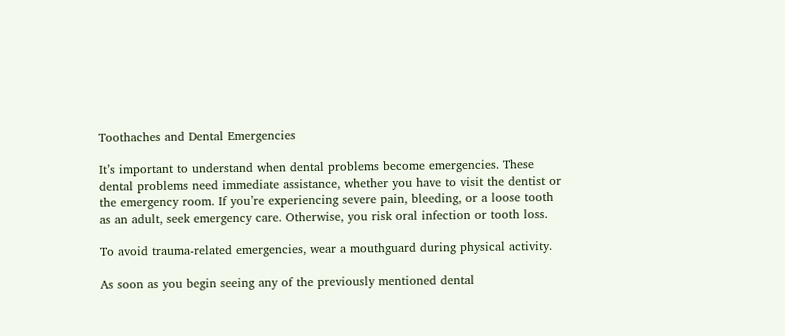Toothaches and Dental Emergencies

It’s important to understand when dental problems become emergencies. These dental problems need immediate assistance, whether you have to visit the dentist or the emergency room. If you’re experiencing severe pain, bleeding, or a loose tooth as an adult, seek emergency care. Otherwise, you risk oral infection or tooth loss.

To avoid trauma-related emergencies, wear a mouthguard during physical activity.

As soon as you begin seeing any of the previously mentioned dental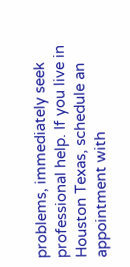problems, immediately seek professional help. If you live in Houston Texas, schedule an appointment with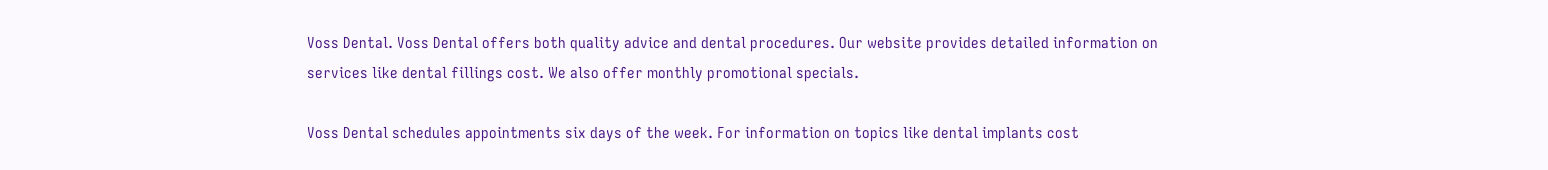Voss Dental. Voss Dental offers both quality advice and dental procedures. Our website provides detailed information on services like dental fillings cost. We also offer monthly promotional specials.

Voss Dental schedules appointments six days of the week. For information on topics like dental implants cost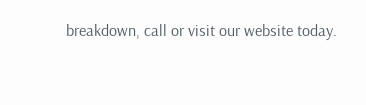breakdown, call or visit our website today.